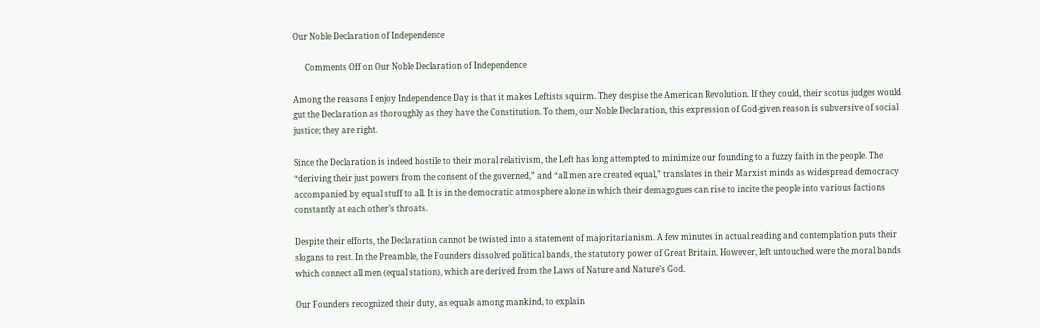Our Noble Declaration of Independence

      Comments Off on Our Noble Declaration of Independence

Among the reasons I enjoy Independence Day is that it makes Leftists squirm. They despise the American Revolution. If they could, their scotus judges would gut the Declaration as thoroughly as they have the Constitution. To them, our Noble Declaration, this expression of God-given reason is subversive of social justice; they are right.

Since the Declaration is indeed hostile to their moral relativism, the Left has long attempted to minimize our founding to a fuzzy faith in the people. The “deriving their just powers from the consent of the governed,” and “all men are created equal,” translates in their Marxist minds as widespread democracy accompanied by equal stuff to all. It is in the democratic atmosphere alone in which their demagogues can rise to incite the people into various factions constantly at each other’s throats.

Despite their efforts, the Declaration cannot be twisted into a statement of majoritarianism. A few minutes in actual reading and contemplation puts their slogans to rest. In the Preamble, the Founders dissolved political bands, the statutory power of Great Britain. However, left untouched were the moral bands which connect all men (equal station), which are derived from the Laws of Nature and Nature’s God.

Our Founders recognized their duty, as equals among mankind, to explain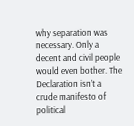why separation was necessary. Only a decent and civil people would even bother. The Declaration isn’t a crude manifesto of political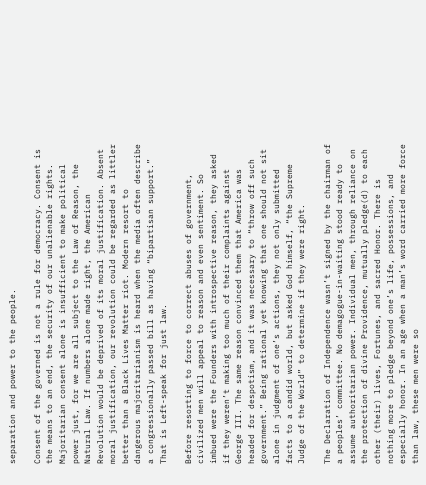separation and power to the people.

Consent of the governed is not a rule for democracy. Consent is the means to an end, the security of our unalienable rights. Majoritarian consent alone is insufficient to make political power just, for we are all subject to the Law of Reason, the Natural Law. If numbers alone made right, the American Revolution would be deprived of its moral justification. Absent moral justification, our revolution could be regarded as littler better than a Black Lives Matter riot. Modern resort to dangerous majoritarianism is heard when the media often describe a congressionally passed bill as having “bipartisan support.” That is Left-speak for just law.

Before resorting to force to correct abuses of government, civilized men will appeal to reason and even sentiment. So imbued were the Founders with introspective reason, they asked if they weren’t making too much of their complaints against George III. The same reason convinced them that America was headed for despotism, and it was necessary to “throw off such government.” Being rational yet knowing that one should not sit alone in judgment of one’s actions, they not only submitted facts to a candid world, but asked God himself, “the Supreme Judge of the World” to determine if they were right.

The Declaration of Independence wasn’t signed by the chairman of a peoples’ committee. No demagogue-in-waiting stood ready to assume authoritarian power. Individual men, through reliance on the protection of divine Providence, mutually pledge(d) to each other (their) lives, Fortunes, and sacred Honor. There is nothing more to pledge beyond one’s life, possessions, and especially honor. In an age when a man’s word carried more force than law, these men were so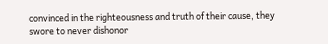convinced in the righteousness and truth of their cause, they swore to never dishonor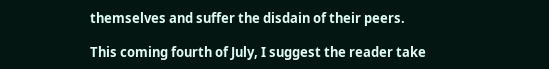themselves and suffer the disdain of their peers.

This coming fourth of July, I suggest the reader take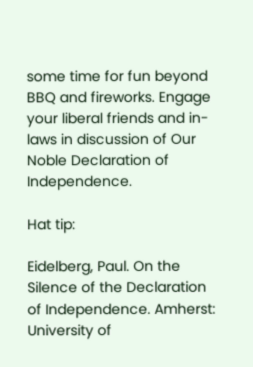some time for fun beyond BBQ and fireworks. Engage your liberal friends and in-laws in discussion of Our Noble Declaration of Independence.

Hat tip:

Eidelberg, Paul. On the Silence of the Declaration of Independence. Amherst: University of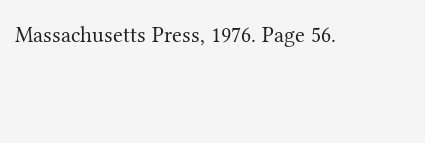Massachusetts Press, 1976. Page 56.